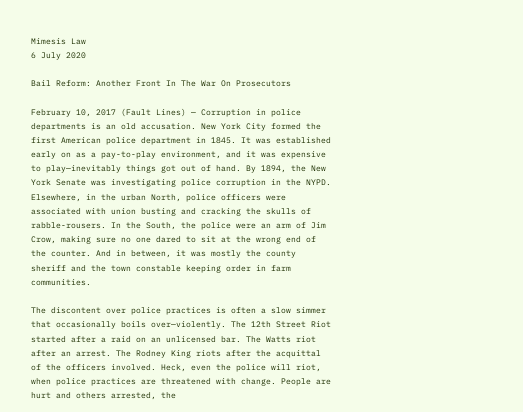Mimesis Law
6 July 2020

Bail Reform: Another Front In The War On Prosecutors

February 10, 2017 (Fault Lines) — Corruption in police departments is an old accusation. New York City formed the first American police department in 1845. It was established early on as a pay-to-play environment, and it was expensive to play—inevitably things got out of hand. By 1894, the New York Senate was investigating police corruption in the NYPD.  Elsewhere, in the urban North, police officers were associated with union busting and cracking the skulls of rabble-rousers. In the South, the police were an arm of Jim Crow, making sure no one dared to sit at the wrong end of the counter. And in between, it was mostly the county sheriff and the town constable keeping order in farm communities.

The discontent over police practices is often a slow simmer that occasionally boils over—violently. The 12th Street Riot started after a raid on an unlicensed bar. The Watts riot after an arrest. The Rodney King riots after the acquittal of the officers involved. Heck, even the police will riot, when police practices are threatened with change. People are hurt and others arrested, the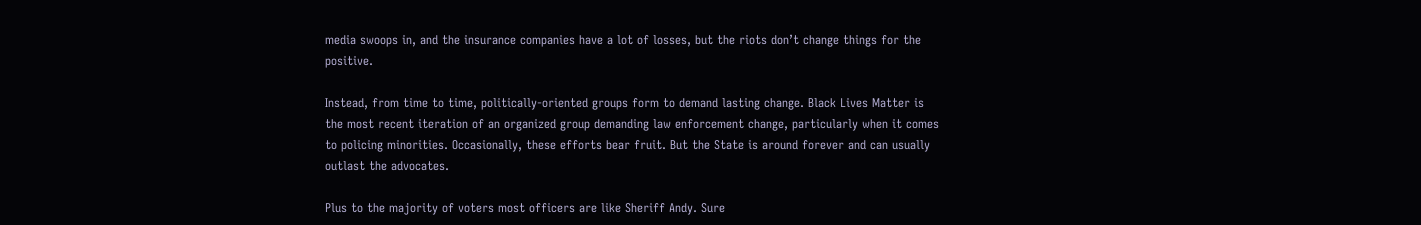media swoops in, and the insurance companies have a lot of losses, but the riots don’t change things for the positive.

Instead, from time to time, politically-oriented groups form to demand lasting change. Black Lives Matter is the most recent iteration of an organized group demanding law enforcement change, particularly when it comes to policing minorities. Occasionally, these efforts bear fruit. But the State is around forever and can usually outlast the advocates.

Plus to the majority of voters most officers are like Sheriff Andy. Sure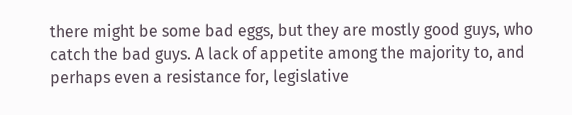there might be some bad eggs, but they are mostly good guys, who catch the bad guys. A lack of appetite among the majority to, and perhaps even a resistance for, legislative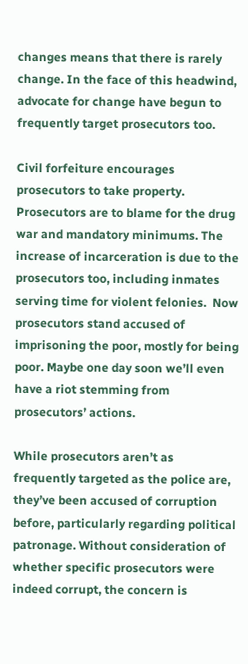changes means that there is rarely change. In the face of this headwind, advocate for change have begun to frequently target prosecutors too.

Civil forfeiture encourages prosecutors to take property. Prosecutors are to blame for the drug war and mandatory minimums. The increase of incarceration is due to the prosecutors too, including inmates serving time for violent felonies.  Now prosecutors stand accused of imprisoning the poor, mostly for being poor. Maybe one day soon we’ll even have a riot stemming from prosecutors’ actions.

While prosecutors aren’t as frequently targeted as the police are, they’ve been accused of corruption before, particularly regarding political patronage. Without consideration of whether specific prosecutors were indeed corrupt, the concern is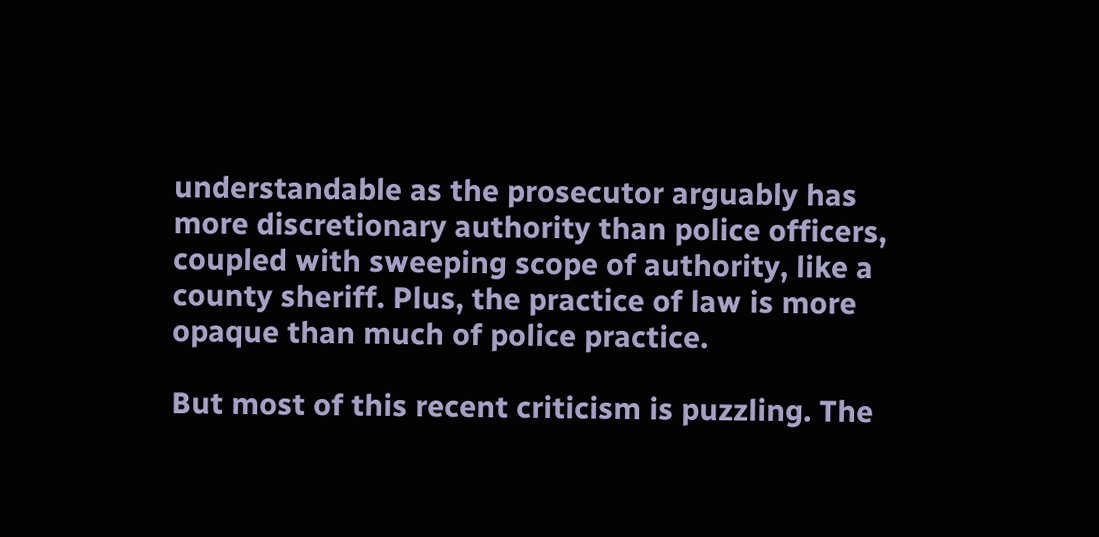understandable as the prosecutor arguably has more discretionary authority than police officers, coupled with sweeping scope of authority, like a county sheriff. Plus, the practice of law is more opaque than much of police practice.

But most of this recent criticism is puzzling. The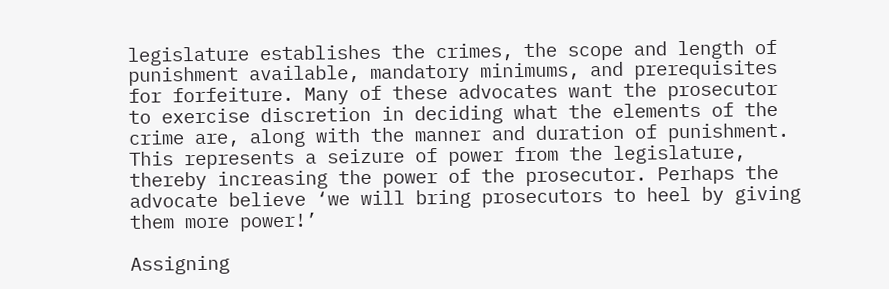legislature establishes the crimes, the scope and length of punishment available, mandatory minimums, and prerequisites for forfeiture. Many of these advocates want the prosecutor to exercise discretion in deciding what the elements of the crime are, along with the manner and duration of punishment. This represents a seizure of power from the legislature, thereby increasing the power of the prosecutor. Perhaps the advocate believe ‘we will bring prosecutors to heel by giving them more power!’

Assigning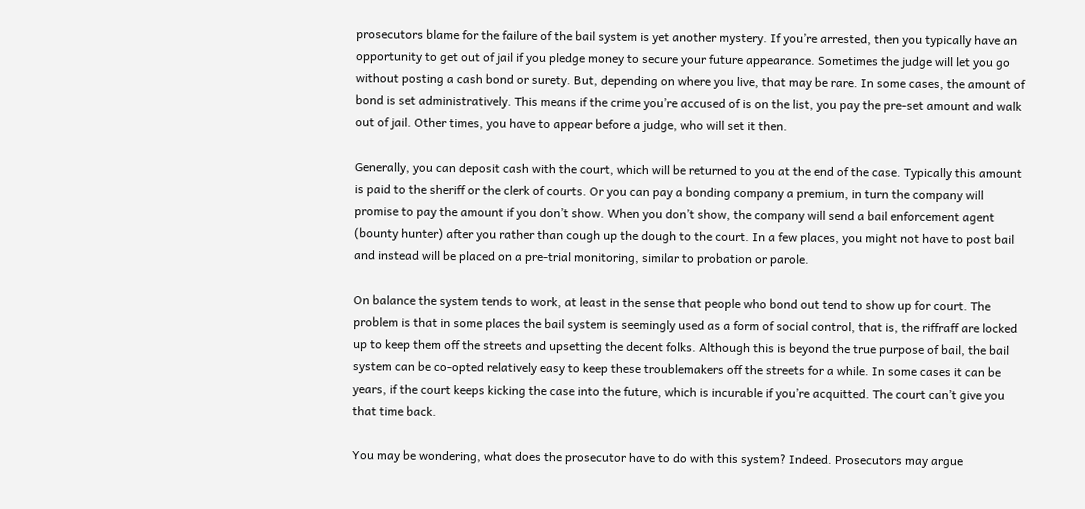prosecutors blame for the failure of the bail system is yet another mystery. If you’re arrested, then you typically have an opportunity to get out of jail if you pledge money to secure your future appearance. Sometimes the judge will let you go without posting a cash bond or surety. But, depending on where you live, that may be rare. In some cases, the amount of bond is set administratively. This means if the crime you’re accused of is on the list, you pay the pre-set amount and walk out of jail. Other times, you have to appear before a judge, who will set it then.

Generally, you can deposit cash with the court, which will be returned to you at the end of the case. Typically this amount is paid to the sheriff or the clerk of courts. Or you can pay a bonding company a premium, in turn the company will promise to pay the amount if you don’t show. When you don’t show, the company will send a bail enforcement agent (bounty hunter) after you rather than cough up the dough to the court. In a few places, you might not have to post bail and instead will be placed on a pre-trial monitoring, similar to probation or parole.

On balance the system tends to work, at least in the sense that people who bond out tend to show up for court. The problem is that in some places the bail system is seemingly used as a form of social control, that is, the riffraff are locked up to keep them off the streets and upsetting the decent folks. Although this is beyond the true purpose of bail, the bail system can be co-opted relatively easy to keep these troublemakers off the streets for a while. In some cases it can be years, if the court keeps kicking the case into the future, which is incurable if you’re acquitted. The court can’t give you that time back.

You may be wondering, what does the prosecutor have to do with this system? Indeed. Prosecutors may argue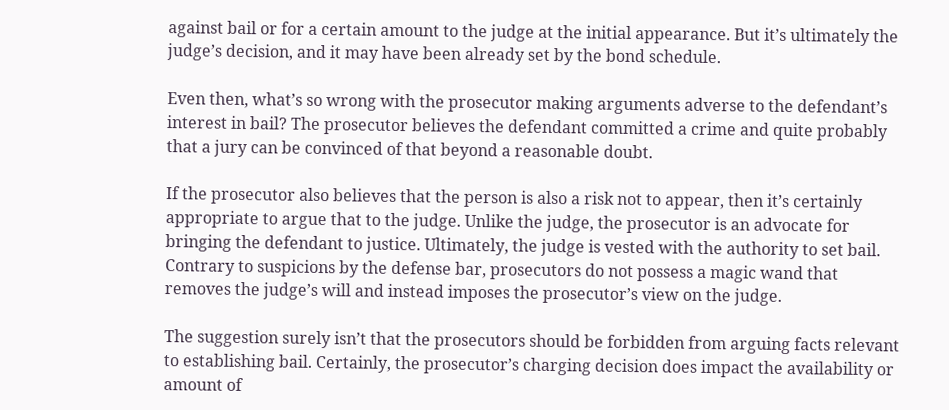against bail or for a certain amount to the judge at the initial appearance. But it’s ultimately the judge’s decision, and it may have been already set by the bond schedule.

Even then, what’s so wrong with the prosecutor making arguments adverse to the defendant’s interest in bail? The prosecutor believes the defendant committed a crime and quite probably that a jury can be convinced of that beyond a reasonable doubt.

If the prosecutor also believes that the person is also a risk not to appear, then it’s certainly appropriate to argue that to the judge. Unlike the judge, the prosecutor is an advocate for bringing the defendant to justice. Ultimately, the judge is vested with the authority to set bail. Contrary to suspicions by the defense bar, prosecutors do not possess a magic wand that removes the judge’s will and instead imposes the prosecutor’s view on the judge.

The suggestion surely isn’t that the prosecutors should be forbidden from arguing facts relevant to establishing bail. Certainly, the prosecutor’s charging decision does impact the availability or amount of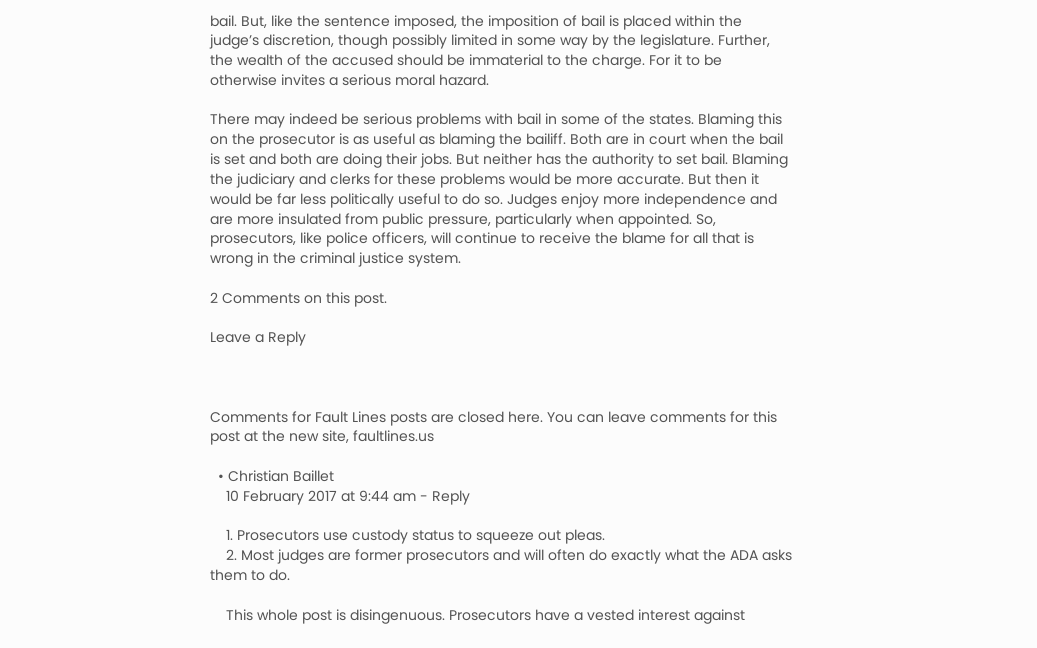bail. But, like the sentence imposed, the imposition of bail is placed within the judge’s discretion, though possibly limited in some way by the legislature. Further, the wealth of the accused should be immaterial to the charge. For it to be otherwise invites a serious moral hazard.

There may indeed be serious problems with bail in some of the states. Blaming this on the prosecutor is as useful as blaming the bailiff. Both are in court when the bail is set and both are doing their jobs. But neither has the authority to set bail. Blaming the judiciary and clerks for these problems would be more accurate. But then it would be far less politically useful to do so. Judges enjoy more independence and are more insulated from public pressure, particularly when appointed. So, prosecutors, like police officers, will continue to receive the blame for all that is wrong in the criminal justice system.

2 Comments on this post.

Leave a Reply



Comments for Fault Lines posts are closed here. You can leave comments for this post at the new site, faultlines.us

  • Christian Baillet
    10 February 2017 at 9:44 am - Reply

    1. Prosecutors use custody status to squeeze out pleas.
    2. Most judges are former prosecutors and will often do exactly what the ADA asks them to do.

    This whole post is disingenuous. Prosecutors have a vested interest against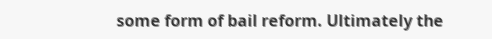some form of bail reform. Ultimately the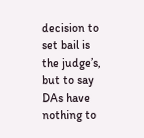decision to set bail is the judge’s, but to say DAs have nothing to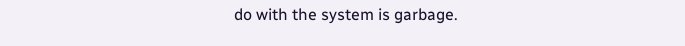do with the system is garbage.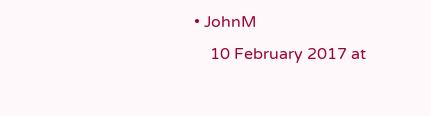• JohnM
    10 February 2017 at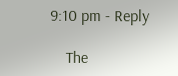9:10 pm - Reply

    The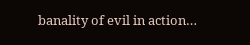banality of evil in action…